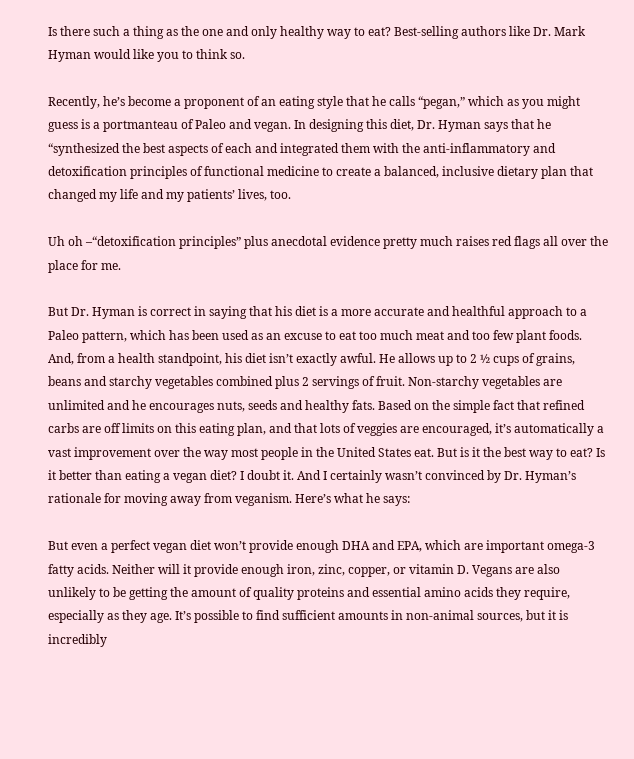Is there such a thing as the one and only healthy way to eat? Best-selling authors like Dr. Mark Hyman would like you to think so.

Recently, he’s become a proponent of an eating style that he calls “pegan,” which as you might guess is a portmanteau of Paleo and vegan. In designing this diet, Dr. Hyman says that he “synthesized the best aspects of each and integrated them with the anti-inflammatory and detoxification principles of functional medicine to create a balanced, inclusive dietary plan that changed my life and my patients’ lives, too.

Uh oh –“detoxification principles” plus anecdotal evidence pretty much raises red flags all over the place for me.

But Dr. Hyman is correct in saying that his diet is a more accurate and healthful approach to a Paleo pattern, which has been used as an excuse to eat too much meat and too few plant foods.  And, from a health standpoint, his diet isn’t exactly awful. He allows up to 2 ½ cups of grains, beans and starchy vegetables combined plus 2 servings of fruit. Non-starchy vegetables are unlimited and he encourages nuts, seeds and healthy fats. Based on the simple fact that refined carbs are off limits on this eating plan, and that lots of veggies are encouraged, it’s automatically a vast improvement over the way most people in the United States eat. But is it the best way to eat? Is it better than eating a vegan diet? I doubt it. And I certainly wasn’t convinced by Dr. Hyman’s rationale for moving away from veganism. Here’s what he says:

But even a perfect vegan diet won’t provide enough DHA and EPA, which are important omega-3 fatty acids. Neither will it provide enough iron, zinc, copper, or vitamin D. Vegans are also unlikely to be getting the amount of quality proteins and essential amino acids they require, especially as they age. It’s possible to find sufficient amounts in non-animal sources, but it is incredibly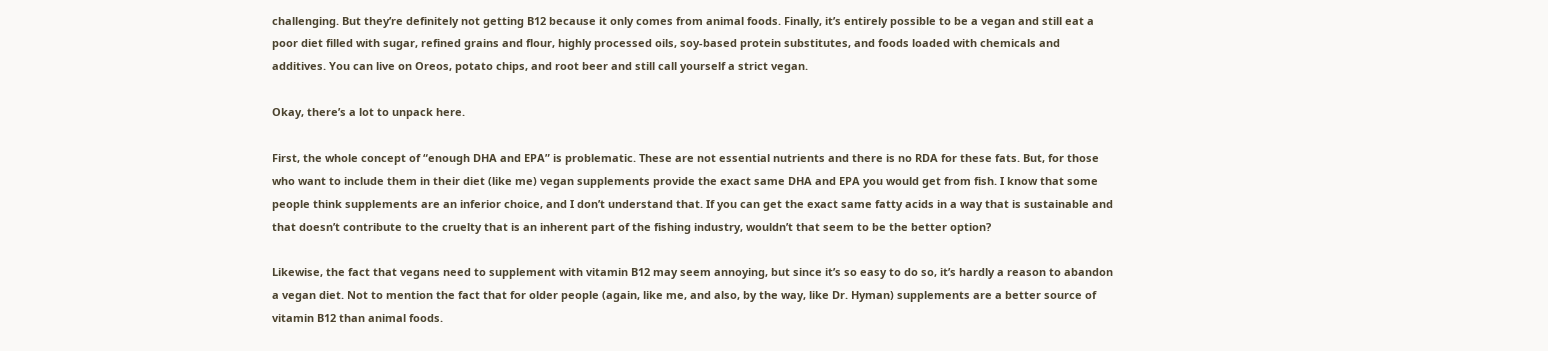challenging. But they’re definitely not getting B12 because it only comes from animal foods. Finally, it’s entirely possible to be a vegan and still eat a poor diet filled with sugar, refined grains and flour, highly processed oils, soy-based protein substitutes, and foods loaded with chemicals and additives. You can live on Oreos, potato chips, and root beer and still call yourself a strict vegan.

Okay, there’s a lot to unpack here.

First, the whole concept of “enough DHA and EPA” is problematic. These are not essential nutrients and there is no RDA for these fats. But, for those who want to include them in their diet (like me) vegan supplements provide the exact same DHA and EPA you would get from fish. I know that some people think supplements are an inferior choice, and I don’t understand that. If you can get the exact same fatty acids in a way that is sustainable and that doesn’t contribute to the cruelty that is an inherent part of the fishing industry, wouldn’t that seem to be the better option?

Likewise, the fact that vegans need to supplement with vitamin B12 may seem annoying, but since it’s so easy to do so, it’s hardly a reason to abandon a vegan diet. Not to mention the fact that for older people (again, like me, and also, by the way, like Dr. Hyman) supplements are a better source of vitamin B12 than animal foods.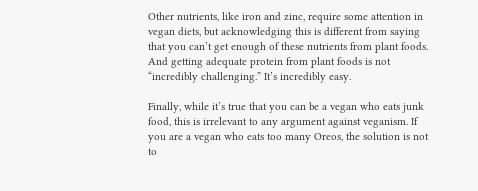Other nutrients, like iron and zinc, require some attention in vegan diets, but acknowledging this is different from saying that you can’t get enough of these nutrients from plant foods. And getting adequate protein from plant foods is not “incredibly challenging.” It’s incredibly easy.

Finally, while it’s true that you can be a vegan who eats junk food, this is irrelevant to any argument against veganism. If you are a vegan who eats too many Oreos, the solution is not to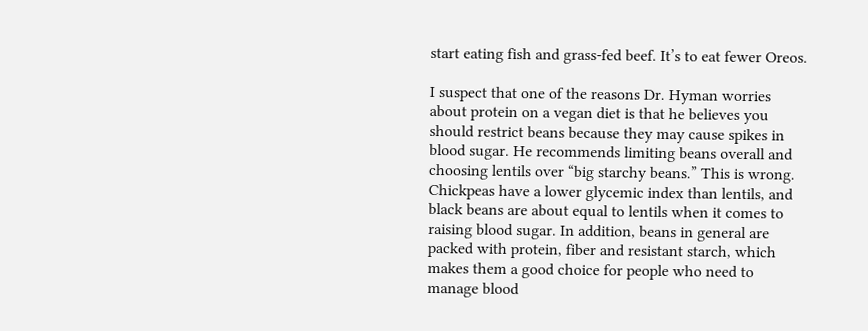start eating fish and grass-fed beef. It’s to eat fewer Oreos.

I suspect that one of the reasons Dr. Hyman worries about protein on a vegan diet is that he believes you should restrict beans because they may cause spikes in blood sugar. He recommends limiting beans overall and choosing lentils over “big starchy beans.” This is wrong. Chickpeas have a lower glycemic index than lentils, and black beans are about equal to lentils when it comes to raising blood sugar. In addition, beans in general are packed with protein, fiber and resistant starch, which makes them a good choice for people who need to manage blood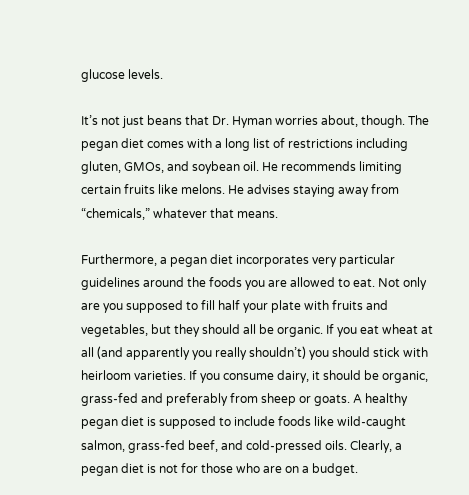glucose levels.

It’s not just beans that Dr. Hyman worries about, though. The pegan diet comes with a long list of restrictions including gluten, GMOs, and soybean oil. He recommends limiting certain fruits like melons. He advises staying away from “chemicals,” whatever that means.

Furthermore, a pegan diet incorporates very particular guidelines around the foods you are allowed to eat. Not only are you supposed to fill half your plate with fruits and vegetables, but they should all be organic. If you eat wheat at all (and apparently you really shouldn’t) you should stick with heirloom varieties. If you consume dairy, it should be organic, grass-fed and preferably from sheep or goats. A healthy pegan diet is supposed to include foods like wild-caught salmon, grass-fed beef, and cold-pressed oils. Clearly, a pegan diet is not for those who are on a budget.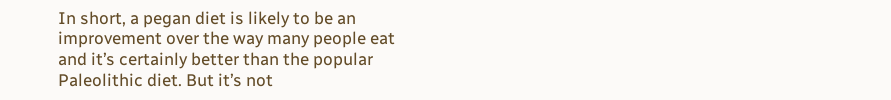In short, a pegan diet is likely to be an improvement over the way many people eat and it’s certainly better than the popular Paleolithic diet. But it’s not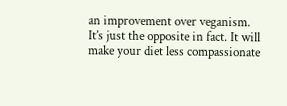an improvement over veganism. It’s just the opposite in fact. It will make your diet less compassionate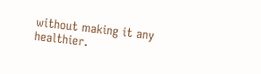without making it any healthier.